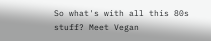So what's with all this 80s stuff? Meet Vegan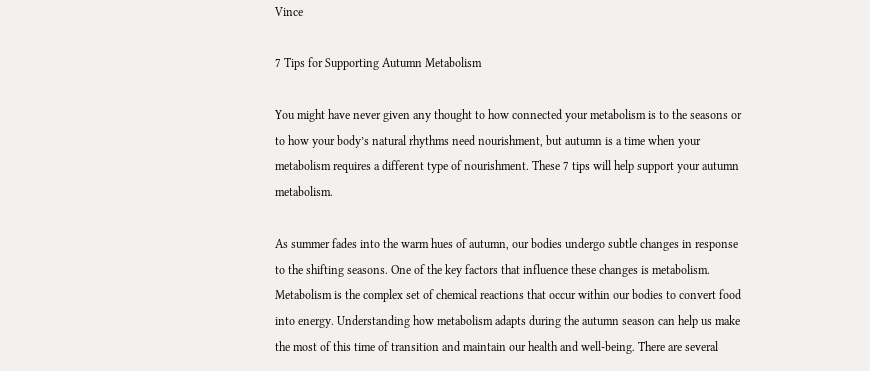Vince

7 Tips for Supporting Autumn Metabolism

You might have never given any thought to how connected your metabolism is to the seasons or to how your body’s natural rhythms need nourishment, but autumn is a time when your metabolism requires a different type of nourishment. These 7 tips will help support your autumn metabolism.

As summer fades into the warm hues of autumn, our bodies undergo subtle changes in response to the shifting seasons. One of the key factors that influence these changes is metabolism. Metabolism is the complex set of chemical reactions that occur within our bodies to convert food into energy. Understanding how metabolism adapts during the autumn season can help us make the most of this time of transition and maintain our health and well-being. There are several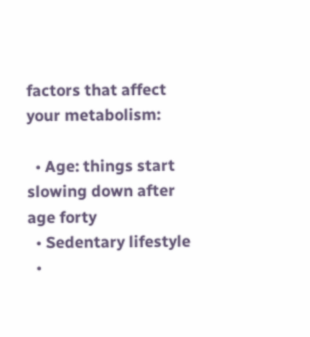factors that affect your metabolism:

  • Age: things start slowing down after age forty
  • Sedentary lifestyle
  •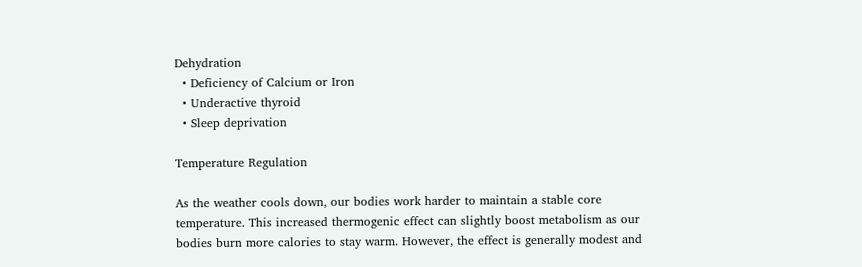Dehydration
  • Deficiency of Calcium or Iron
  • Underactive thyroid
  • Sleep deprivation

Temperature Regulation

As the weather cools down, our bodies work harder to maintain a stable core temperature. This increased thermogenic effect can slightly boost metabolism as our bodies burn more calories to stay warm. However, the effect is generally modest and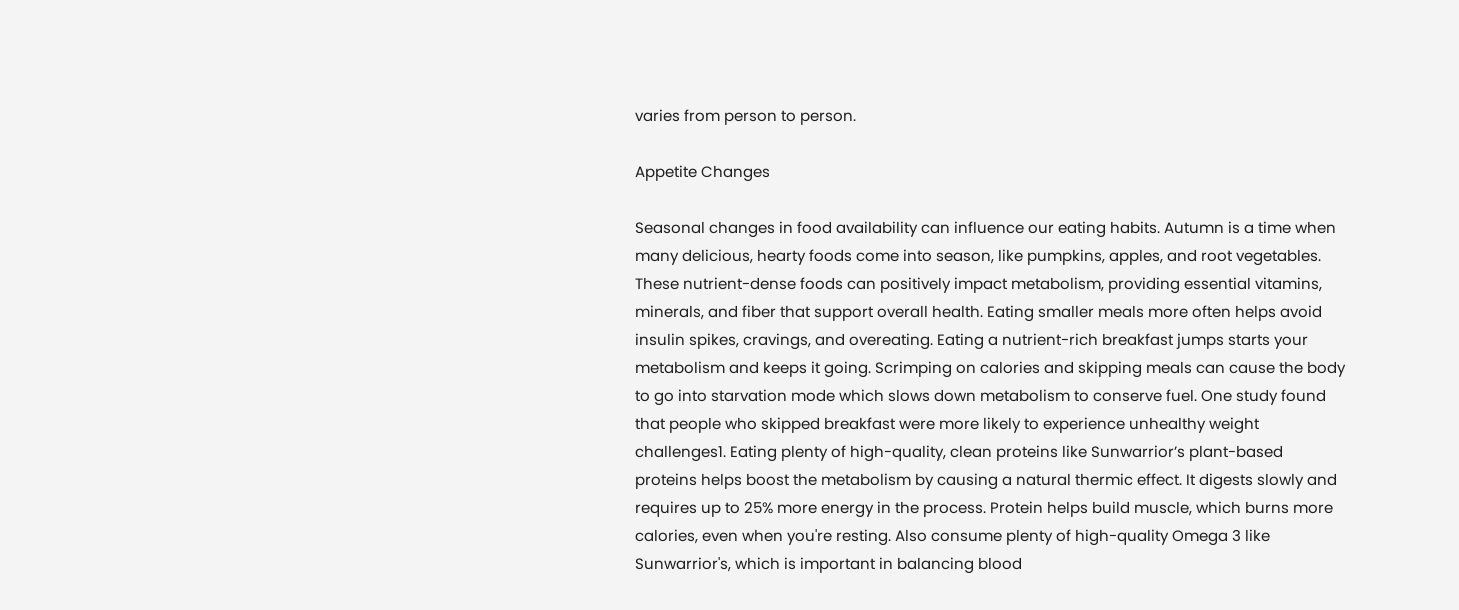varies from person to person.

Appetite Changes

Seasonal changes in food availability can influence our eating habits. Autumn is a time when many delicious, hearty foods come into season, like pumpkins, apples, and root vegetables. These nutrient-dense foods can positively impact metabolism, providing essential vitamins, minerals, and fiber that support overall health. Eating smaller meals more often helps avoid insulin spikes, cravings, and overeating. Eating a nutrient-rich breakfast jumps starts your metabolism and keeps it going. Scrimping on calories and skipping meals can cause the body to go into starvation mode which slows down metabolism to conserve fuel. One study found that people who skipped breakfast were more likely to experience unhealthy weight challenges1. Eating plenty of high-quality, clean proteins like Sunwarrior’s plant-based proteins helps boost the metabolism by causing a natural thermic effect. It digests slowly and requires up to 25% more energy in the process. Protein helps build muscle, which burns more calories, even when you're resting. Also consume plenty of high-quality Omega 3 like Sunwarrior's, which is important in balancing blood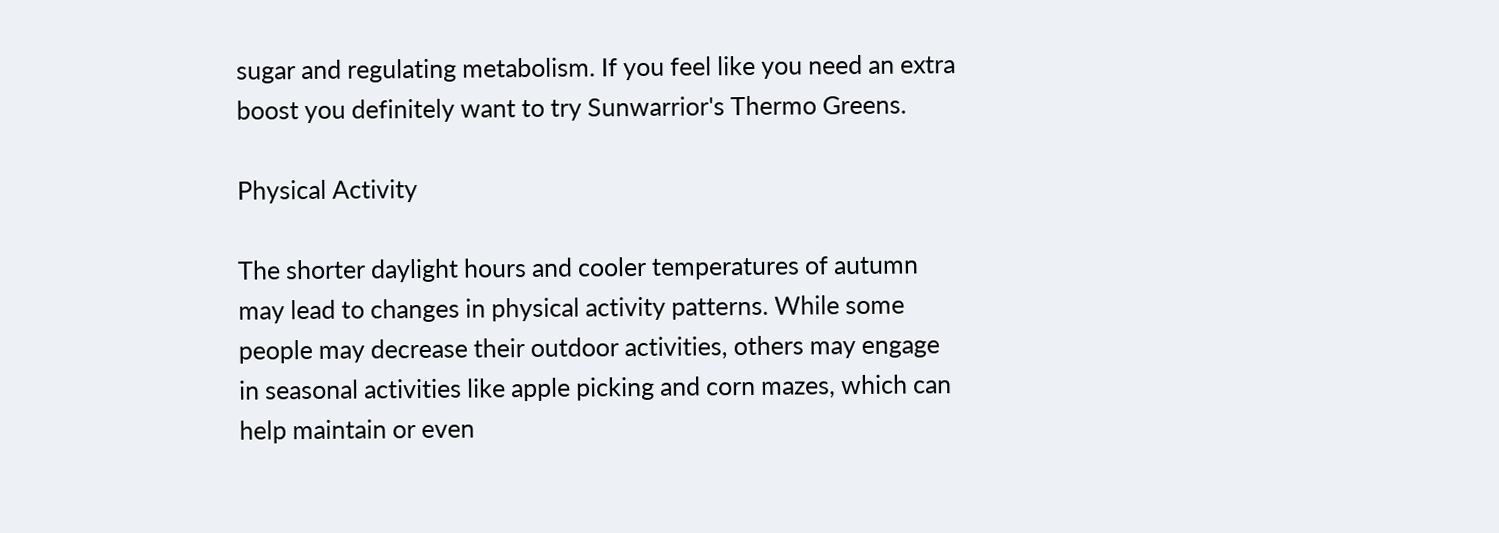sugar and regulating metabolism. If you feel like you need an extra boost you definitely want to try Sunwarrior's Thermo Greens.

Physical Activity

The shorter daylight hours and cooler temperatures of autumn may lead to changes in physical activity patterns. While some people may decrease their outdoor activities, others may engage in seasonal activities like apple picking and corn mazes, which can help maintain or even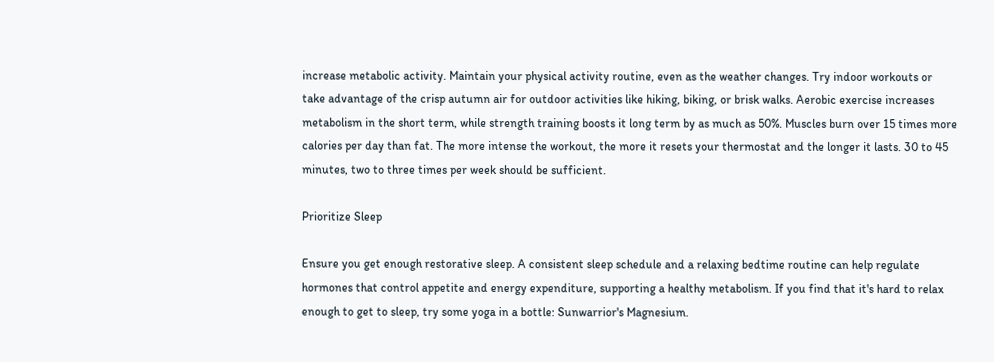increase metabolic activity. Maintain your physical activity routine, even as the weather changes. Try indoor workouts or take advantage of the crisp autumn air for outdoor activities like hiking, biking, or brisk walks. Aerobic exercise increases metabolism in the short term, while strength training boosts it long term by as much as 50%. Muscles burn over 15 times more calories per day than fat. The more intense the workout, the more it resets your thermostat and the longer it lasts. 30 to 45 minutes, two to three times per week should be sufficient.

Prioritize Sleep

Ensure you get enough restorative sleep. A consistent sleep schedule and a relaxing bedtime routine can help regulate hormones that control appetite and energy expenditure, supporting a healthy metabolism. If you find that it's hard to relax enough to get to sleep, try some yoga in a bottle: Sunwarrior's Magnesium.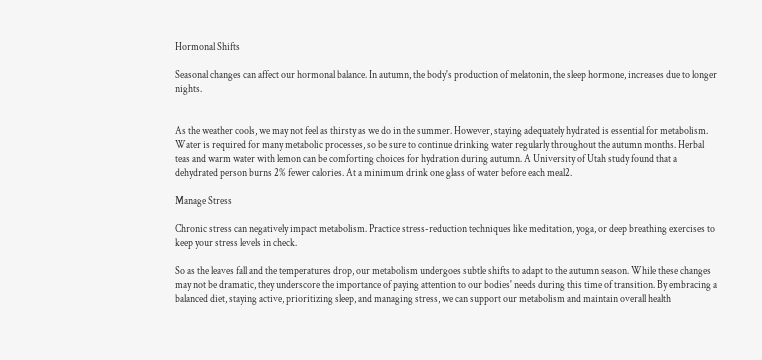Hormonal Shifts

Seasonal changes can affect our hormonal balance. In autumn, the body's production of melatonin, the sleep hormone, increases due to longer nights.


As the weather cools, we may not feel as thirsty as we do in the summer. However, staying adequately hydrated is essential for metabolism. Water is required for many metabolic processes, so be sure to continue drinking water regularly throughout the autumn months. Herbal teas and warm water with lemon can be comforting choices for hydration during autumn. A University of Utah study found that a dehydrated person burns 2% fewer calories. At a minimum drink one glass of water before each meal2.

Manage Stress

Chronic stress can negatively impact metabolism. Practice stress-reduction techniques like meditation, yoga, or deep breathing exercises to keep your stress levels in check.

So as the leaves fall and the temperatures drop, our metabolism undergoes subtle shifts to adapt to the autumn season. While these changes may not be dramatic, they underscore the importance of paying attention to our bodies' needs during this time of transition. By embracing a balanced diet, staying active, prioritizing sleep, and managing stress, we can support our metabolism and maintain overall health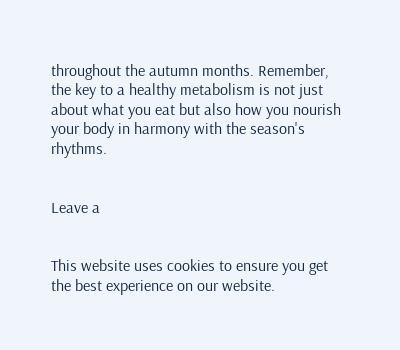throughout the autumn months. Remember, the key to a healthy metabolism is not just about what you eat but also how you nourish your body in harmony with the season's rhythms.


Leave a


This website uses cookies to ensure you get the best experience on our website.